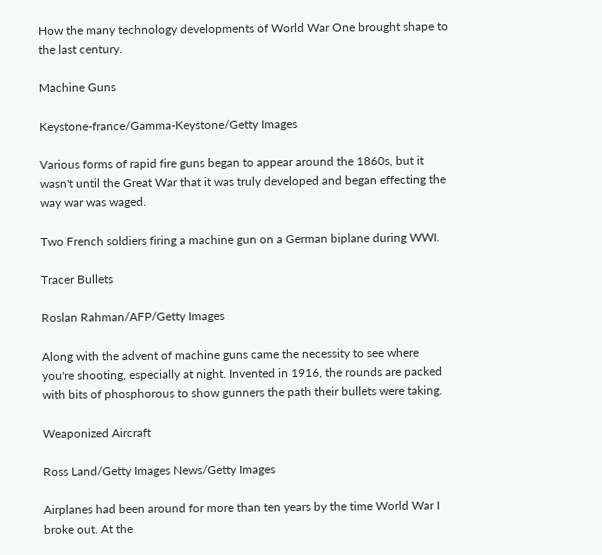How the many technology developments of World War One brought shape to the last century.

Machine Guns

Keystone-france/Gamma-Keystone/Getty Images

Various forms of rapid fire guns began to appear around the 1860s, but it wasn't until the Great War that it was truly developed and began effecting the way war was waged.

Two French soldiers firing a machine gun on a German biplane during WWI.

Tracer Bullets

Roslan Rahman/AFP/Getty Images

Along with the advent of machine guns came the necessity to see where you're shooting, especially at night. Invented in 1916, the rounds are packed with bits of phosphorous to show gunners the path their bullets were taking.

Weaponized Aircraft

Ross Land/Getty Images News/Getty Images

Airplanes had been around for more than ten years by the time World War I broke out. At the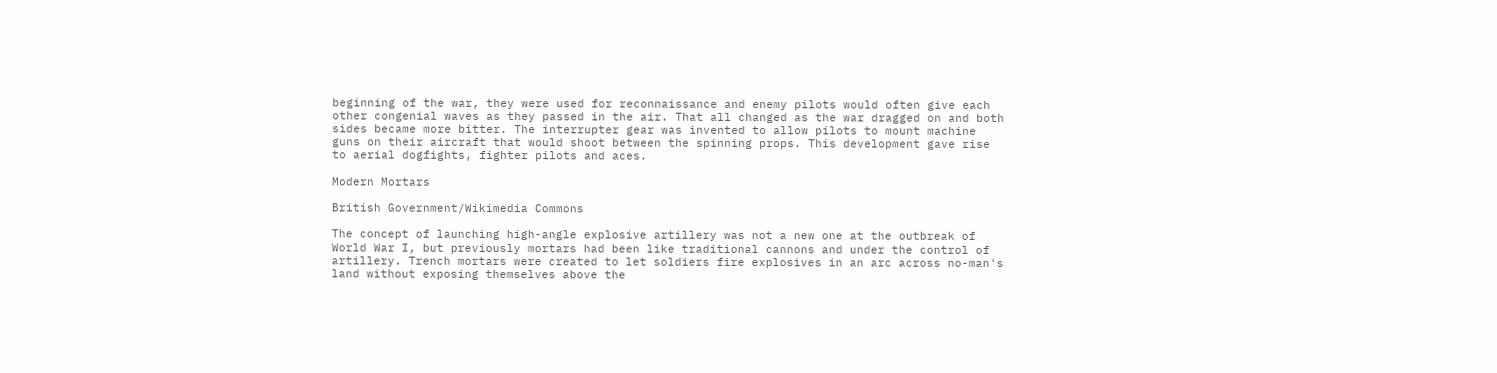beginning of the war, they were used for reconnaissance and enemy pilots would often give each other congenial waves as they passed in the air. That all changed as the war dragged on and both sides became more bitter. The interrupter gear was invented to allow pilots to mount machine guns on their aircraft that would shoot between the spinning props. This development gave rise to aerial dogfights, fighter pilots and aces.

Modern Mortars

British Government/Wikimedia Commons

The concept of launching high-angle explosive artillery was not a new one at the outbreak of World War I, but previously mortars had been like traditional cannons and under the control of artillery. Trench mortars were created to let soldiers fire explosives in an arc across no-man's land without exposing themselves above the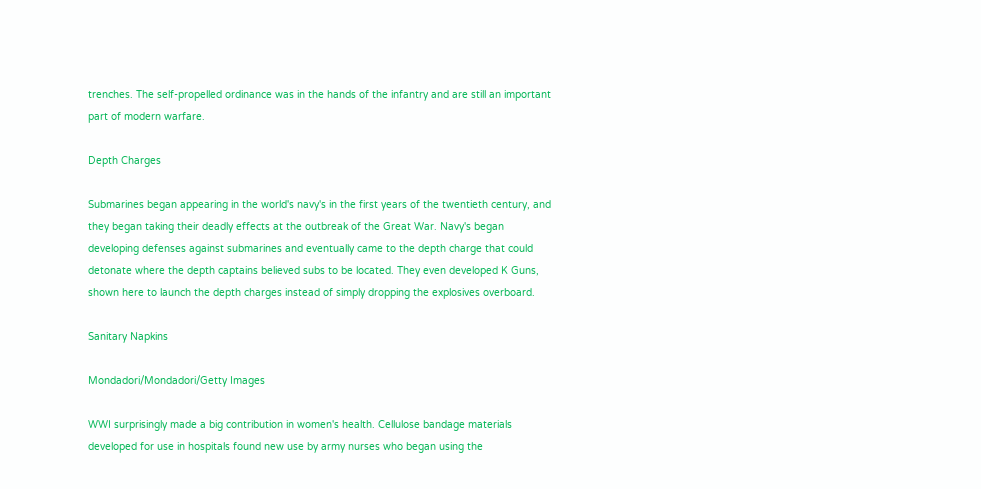trenches. The self-propelled ordinance was in the hands of the infantry and are still an important part of modern warfare.

Depth Charges

Submarines began appearing in the world's navy's in the first years of the twentieth century, and they began taking their deadly effects at the outbreak of the Great War. Navy's began developing defenses against submarines and eventually came to the depth charge that could detonate where the depth captains believed subs to be located. They even developed K Guns, shown here to launch the depth charges instead of simply dropping the explosives overboard.

Sanitary Napkins

Mondadori/Mondadori/Getty Images

WWI surprisingly made a big contribution in women's health. Cellulose bandage materials developed for use in hospitals found new use by army nurses who began using the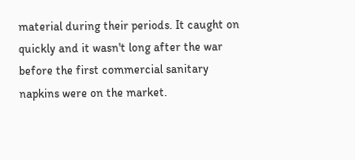material during their periods. It caught on quickly and it wasn't long after the war before the first commercial sanitary napkins were on the market.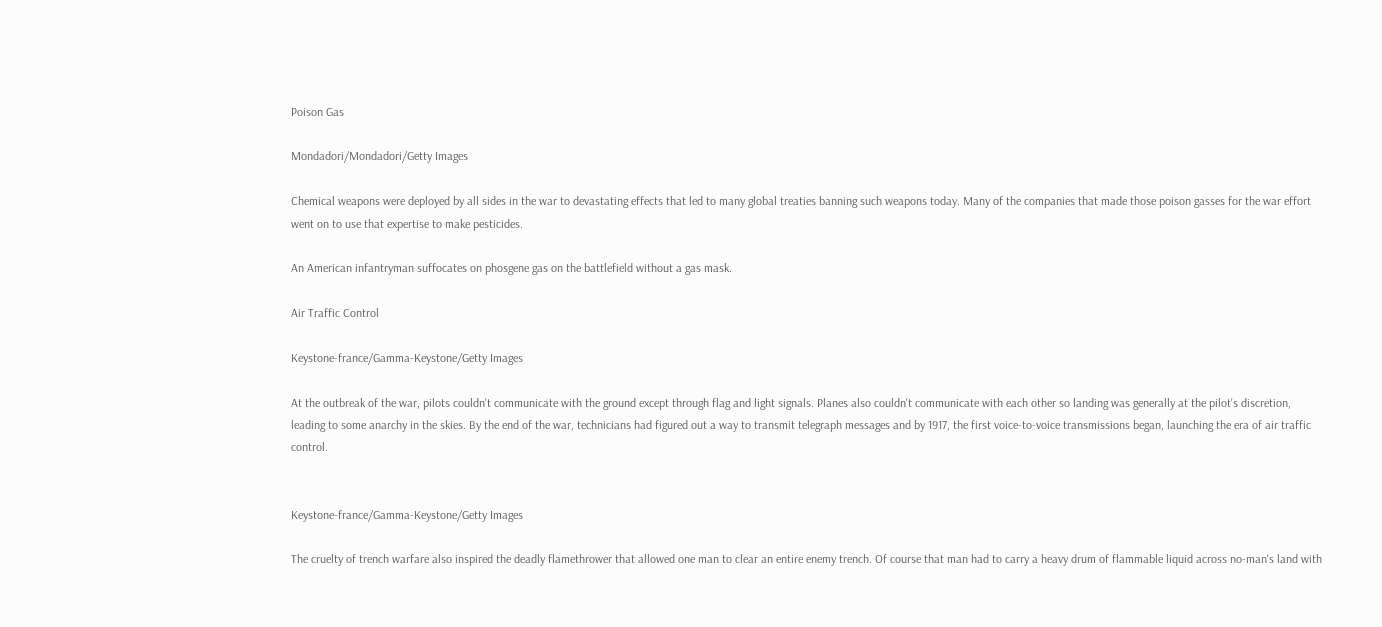Poison Gas

Mondadori/Mondadori/Getty Images

Chemical weapons were deployed by all sides in the war to devastating effects that led to many global treaties banning such weapons today. Many of the companies that made those poison gasses for the war effort went on to use that expertise to make pesticides.

An American infantryman suffocates on phosgene gas on the battlefield without a gas mask.

Air Traffic Control

Keystone-france/Gamma-Keystone/Getty Images

At the outbreak of the war, pilots couldn't communicate with the ground except through flag and light signals. Planes also couldn't communicate with each other so landing was generally at the pilot's discretion, leading to some anarchy in the skies. By the end of the war, technicians had figured out a way to transmit telegraph messages and by 1917, the first voice-to-voice transmissions began, launching the era of air traffic control.


Keystone-france/Gamma-Keystone/Getty Images

The cruelty of trench warfare also inspired the deadly flamethrower that allowed one man to clear an entire enemy trench. Of course that man had to carry a heavy drum of flammable liquid across no-man's land with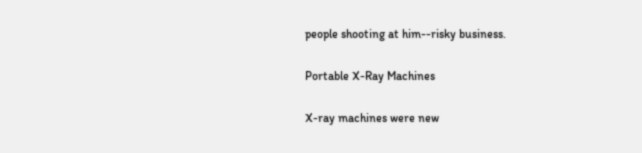people shooting at him--risky business.

Portable X-Ray Machines

X-ray machines were new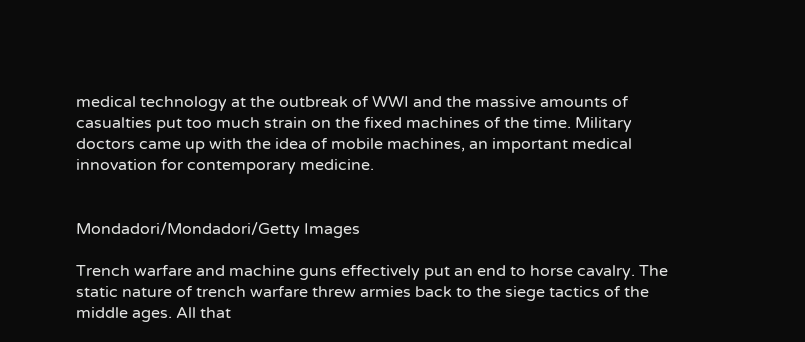medical technology at the outbreak of WWI and the massive amounts of casualties put too much strain on the fixed machines of the time. Military doctors came up with the idea of mobile machines, an important medical innovation for contemporary medicine.


Mondadori/Mondadori/Getty Images

Trench warfare and machine guns effectively put an end to horse cavalry. The static nature of trench warfare threw armies back to the siege tactics of the middle ages. All that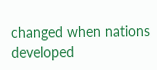changed when nations developed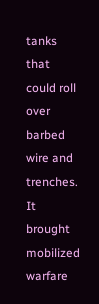tanks that could roll over barbed wire and trenches. It brought mobilized warfare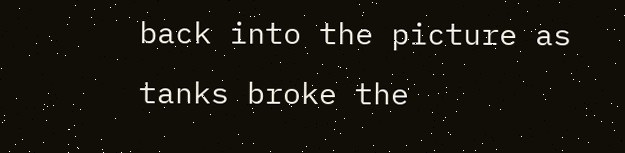back into the picture as tanks broke the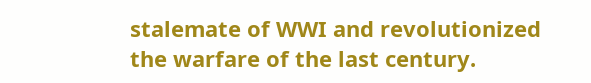stalemate of WWI and revolutionized the warfare of the last century.